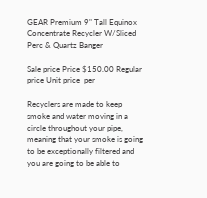GEAR Premium 9" Tall Equinox Concentrate Recycler W/Sliced Perc & Quartz Banger

Sale price Price $150.00 Regular price Unit price  per

Recyclers are made to keep smoke and water moving in a circle throughout your pipe, meaning that your smoke is going to be exceptionally filtered and you are going to be able to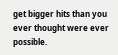get bigger hits than you ever thought were ever possible.